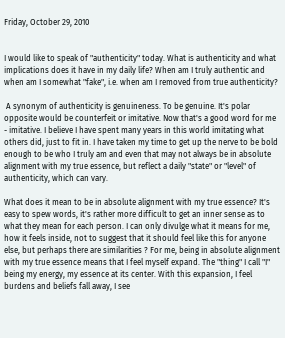Friday, October 29, 2010


I would like to speak of "authenticity" today. What is authenticity and what implications does it have in my daily life? When am I truly authentic and when am I somewhat "fake", i.e. when am I removed from true authenticity?

 A synonym of authenticity is genuineness. To be genuine. It's polar opposite would be counterfeit or imitative. Now that's a good word for me - imitative. I believe I have spent many years in this world imitating what others did, just to fit in. I have taken my time to get up the nerve to be bold enough to be who I truly am and even that may not always be in absolute alignment with my true essence, but reflect a daily "state" or "level" of authenticity, which can vary.

What does it mean to be in absolute alignment with my true essence? It's easy to spew words, it's rather more difficult to get an inner sense as to what they mean for each person. I can only divulge what it means for me, how it feels inside, not to suggest that it should feel like this for anyone else, but perhaps there are similarities ? For me, being in absolute alignment with my true essence means that I feel myself expand. The "thing" I call "I" being my energy, my essence at its center. With this expansion, I feel burdens and beliefs fall away, I see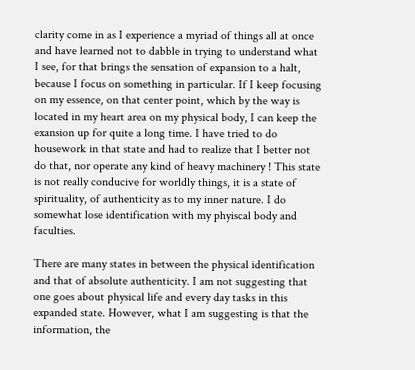clarity come in as I experience a myriad of things all at once and have learned not to dabble in trying to understand what I see, for that brings the sensation of expansion to a halt, because I focus on something in particular. If I keep focusing on my essence, on that center point, which by the way is located in my heart area on my physical body, I can keep the exansion up for quite a long time. I have tried to do housework in that state and had to realize that I better not do that, nor operate any kind of heavy machinery ! This state is not really conducive for worldly things, it is a state of spirituality, of authenticity as to my inner nature. I do somewhat lose identification with my phyiscal body and faculties.

There are many states in between the physical identification and that of absolute authenticity. I am not suggesting that one goes about physical life and every day tasks in this expanded state. However, what I am suggesting is that the information, the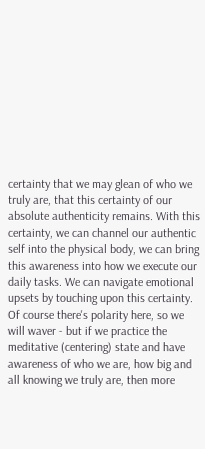certainty that we may glean of who we truly are, that this certainty of our absolute authenticity remains. With this certainty, we can channel our authentic self into the physical body, we can bring this awareness into how we execute our daily tasks. We can navigate emotional upsets by touching upon this certainty. Of course there's polarity here, so we will waver - but if we practice the meditative (centering) state and have awareness of who we are, how big and all knowing we truly are, then more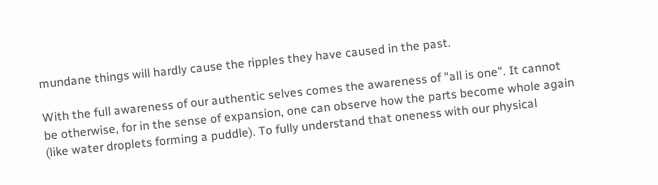mundane things will hardly cause the ripples they have caused in the past.

With the full awareness of our authentic selves comes the awareness of "all is one". It cannot be otherwise, for in the sense of expansion, one can observe how the parts become whole again (like water droplets forming a puddle). To fully understand that oneness with our physical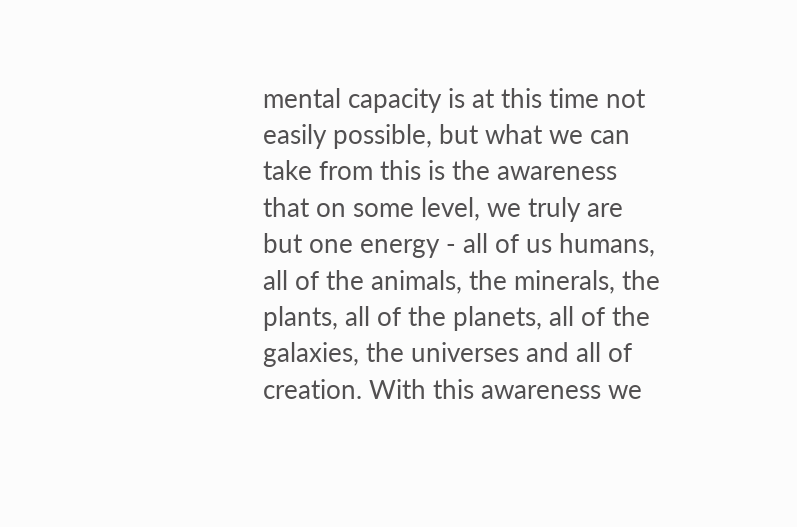mental capacity is at this time not easily possible, but what we can take from this is the awareness that on some level, we truly are but one energy - all of us humans, all of the animals, the minerals, the plants, all of the planets, all of the galaxies, the universes and all of creation. With this awareness we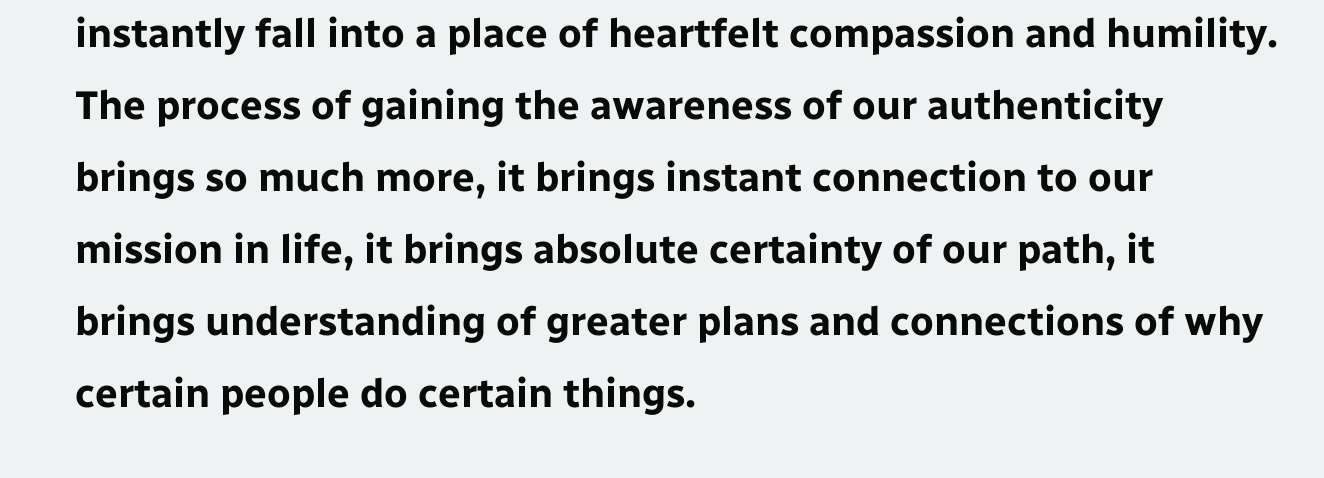instantly fall into a place of heartfelt compassion and humility. The process of gaining the awareness of our authenticity brings so much more, it brings instant connection to our mission in life, it brings absolute certainty of our path, it brings understanding of greater plans and connections of why certain people do certain things.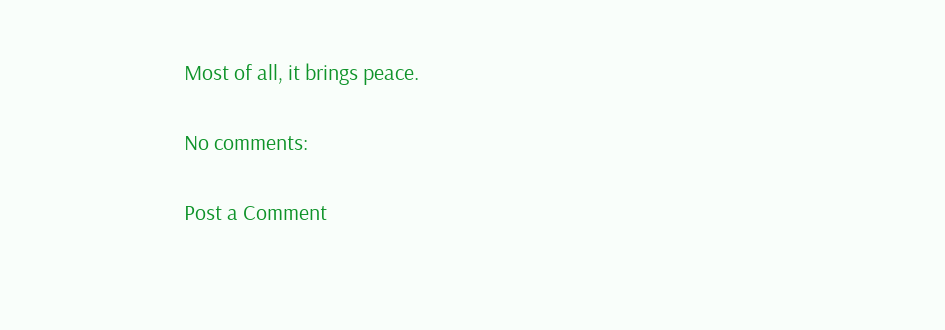Most of all, it brings peace.

No comments:

Post a Comment